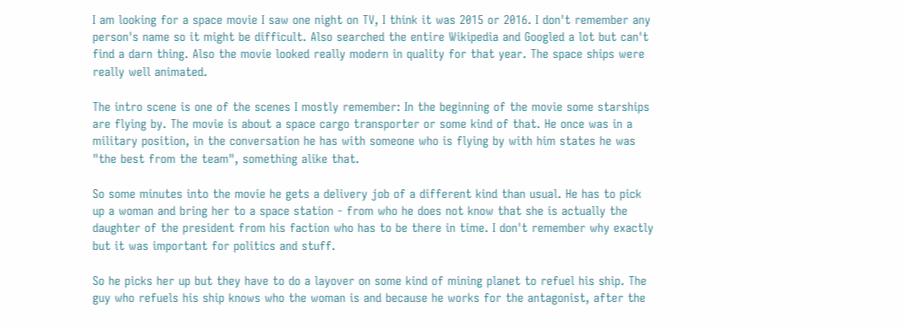I am looking for a space movie I saw one night on TV, I think it was 2015 or 2016. I don't remember any person's name so it might be difficult. Also searched the entire Wikipedia and Googled a lot but can't find a darn thing. Also the movie looked really modern in quality for that year. The space ships were really well animated.

The intro scene is one of the scenes I mostly remember: In the beginning of the movie some starships are flying by. The movie is about a space cargo transporter or some kind of that. He once was in a military position, in the conversation he has with someone who is flying by with him states he was "the best from the team", something alike that.

So some minutes into the movie he gets a delivery job of a different kind than usual. He has to pick up a woman and bring her to a space station - from who he does not know that she is actually the daughter of the president from his faction who has to be there in time. I don't remember why exactly but it was important for politics and stuff.

So he picks her up but they have to do a layover on some kind of mining planet to refuel his ship. The guy who refuels his ship knows who the woman is and because he works for the antagonist, after the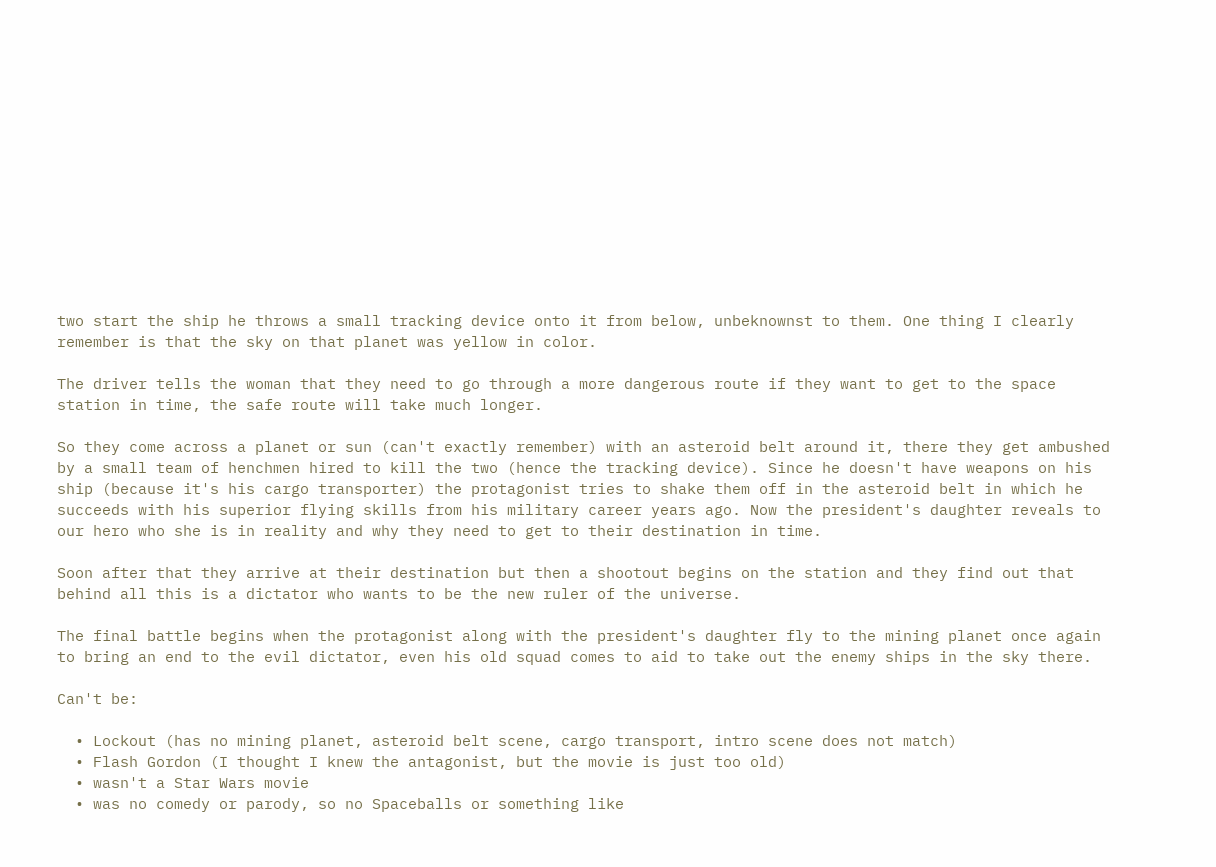two start the ship he throws a small tracking device onto it from below, unbeknownst to them. One thing I clearly remember is that the sky on that planet was yellow in color.

The driver tells the woman that they need to go through a more dangerous route if they want to get to the space station in time, the safe route will take much longer.

So they come across a planet or sun (can't exactly remember) with an asteroid belt around it, there they get ambushed by a small team of henchmen hired to kill the two (hence the tracking device). Since he doesn't have weapons on his ship (because it's his cargo transporter) the protagonist tries to shake them off in the asteroid belt in which he succeeds with his superior flying skills from his military career years ago. Now the president's daughter reveals to our hero who she is in reality and why they need to get to their destination in time.

Soon after that they arrive at their destination but then a shootout begins on the station and they find out that behind all this is a dictator who wants to be the new ruler of the universe.

The final battle begins when the protagonist along with the president's daughter fly to the mining planet once again to bring an end to the evil dictator, even his old squad comes to aid to take out the enemy ships in the sky there.

Can't be:

  • Lockout (has no mining planet, asteroid belt scene, cargo transport, intro scene does not match)
  • Flash Gordon (I thought I knew the antagonist, but the movie is just too old)
  • wasn't a Star Wars movie
  • was no comedy or parody, so no Spaceballs or something like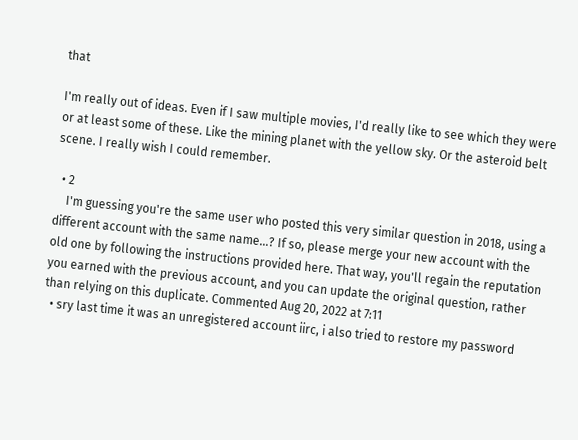that

I'm really out of ideas. Even if I saw multiple movies, I'd really like to see which they were or at least some of these. Like the mining planet with the yellow sky. Or the asteroid belt scene. I really wish I could remember.

  • 2
    I'm guessing you're the same user who posted this very similar question in 2018, using a different account with the same name...? If so, please merge your new account with the old one by following the instructions provided here. That way, you'll regain the reputation you earned with the previous account, and you can update the original question, rather than relying on this duplicate. Commented Aug 20, 2022 at 7:11
  • sry last time it was an unregistered account iirc, i also tried to restore my password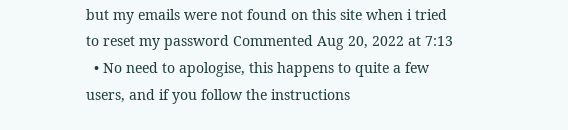but my emails were not found on this site when i tried to reset my password Commented Aug 20, 2022 at 7:13
  • No need to apologise, this happens to quite a few users, and if you follow the instructions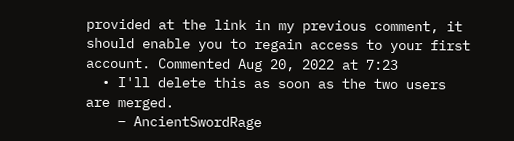provided at the link in my previous comment, it should enable you to regain access to your first account. Commented Aug 20, 2022 at 7:23
  • I'll delete this as soon as the two users are merged.
    – AncientSwordRage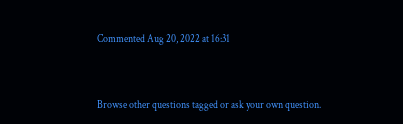Commented Aug 20, 2022 at 16:31


Browse other questions tagged or ask your own question.